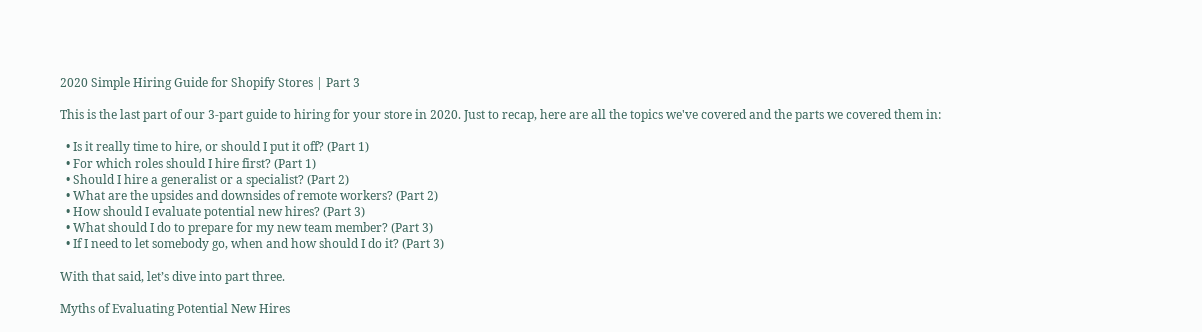2020 Simple Hiring Guide for Shopify Stores | Part 3

This is the last part of our 3-part guide to hiring for your store in 2020. Just to recap, here are all the topics we've covered and the parts we covered them in:

  • Is it really time to hire, or should I put it off? (Part 1)
  • For which roles should I hire first? (Part 1)
  • Should I hire a generalist or a specialist? (Part 2)
  • What are the upsides and downsides of remote workers? (Part 2)
  • How should I evaluate potential new hires? (Part 3)
  • What should I do to prepare for my new team member? (Part 3)
  • If I need to let somebody go, when and how should I do it? (Part 3)

With that said, let’s dive into part three.

Myths of Evaluating Potential New Hires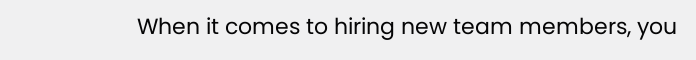When it comes to hiring new team members, you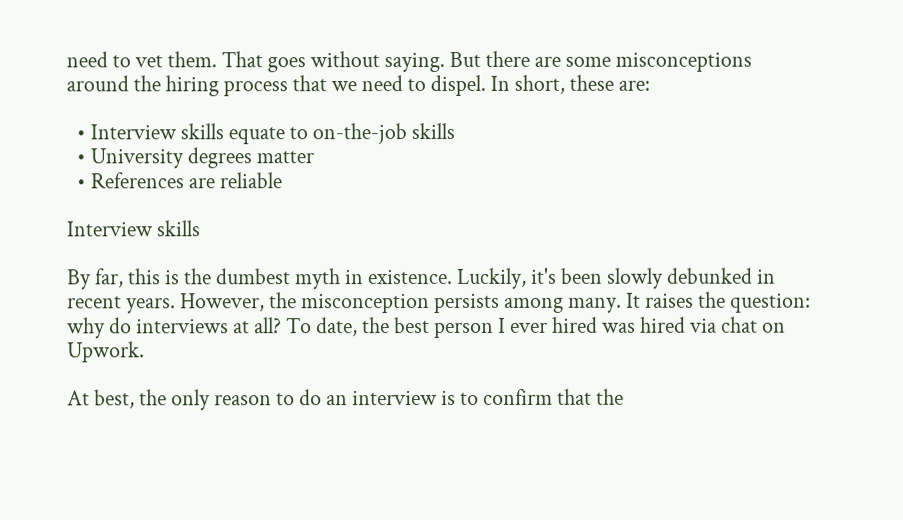need to vet them. That goes without saying. But there are some misconceptions around the hiring process that we need to dispel. In short, these are:

  • Interview skills equate to on-the-job skills
  • University degrees matter
  • References are reliable

Interview skills

By far, this is the dumbest myth in existence. Luckily, it's been slowly debunked in recent years. However, the misconception persists among many. It raises the question: why do interviews at all? To date, the best person I ever hired was hired via chat on Upwork.

At best, the only reason to do an interview is to confirm that the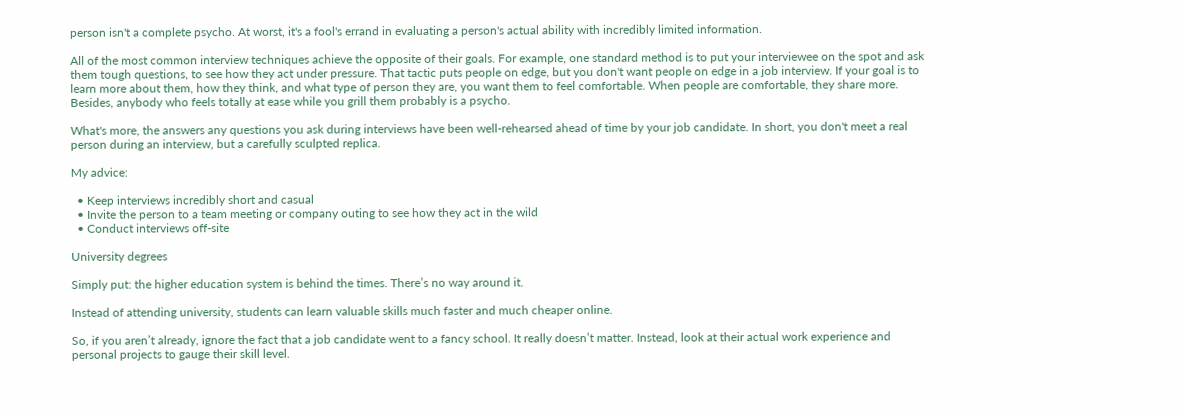person isn't a complete psycho. At worst, it's a fool's errand in evaluating a person's actual ability with incredibly limited information.

All of the most common interview techniques achieve the opposite of their goals. For example, one standard method is to put your interviewee on the spot and ask them tough questions, to see how they act under pressure. That tactic puts people on edge, but you don't want people on edge in a job interview. If your goal is to learn more about them, how they think, and what type of person they are, you want them to feel comfortable. When people are comfortable, they share more. Besides, anybody who feels totally at ease while you grill them probably is a psycho.

What's more, the answers any questions you ask during interviews have been well-rehearsed ahead of time by your job candidate. In short, you don't meet a real person during an interview, but a carefully sculpted replica.

My advice:

  • Keep interviews incredibly short and casual
  • Invite the person to a team meeting or company outing to see how they act in the wild
  • Conduct interviews off-site

University degrees

Simply put: the higher education system is behind the times. There’s no way around it.

Instead of attending university, students can learn valuable skills much faster and much cheaper online.

So, if you aren’t already, ignore the fact that a job candidate went to a fancy school. It really doesn’t matter. Instead, look at their actual work experience and personal projects to gauge their skill level.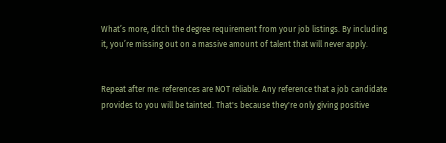What’s more, ditch the degree requirement from your job listings. By including it, you’re missing out on a massive amount of talent that will never apply.


Repeat after me: references are NOT reliable. Any reference that a job candidate provides to you will be tainted. That's because they're only giving positive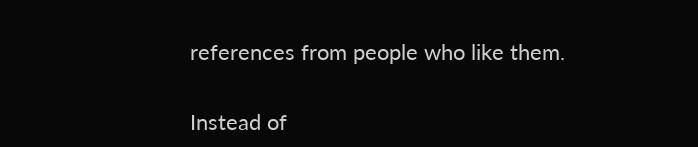references from people who like them.

Instead of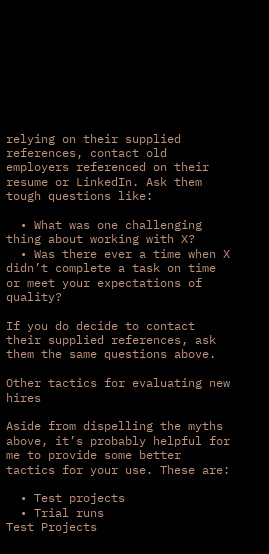relying on their supplied references, contact old employers referenced on their resume or LinkedIn. Ask them tough questions like:

  • What was one challenging thing about working with X?
  • Was there ever a time when X didn’t complete a task on time or meet your expectations of quality?

If you do decide to contact their supplied references, ask them the same questions above.

Other tactics for evaluating new hires

Aside from dispelling the myths above, it’s probably helpful for me to provide some better tactics for your use. These are:

  • Test projects
  • Trial runs
Test Projects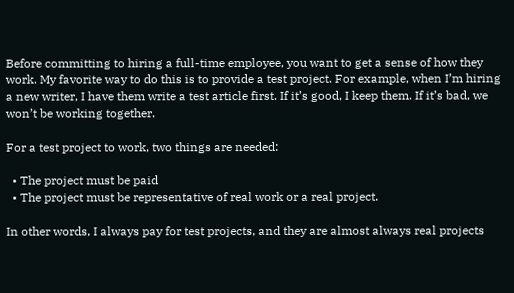Before committing to hiring a full-time employee, you want to get a sense of how they work. My favorite way to do this is to provide a test project. For example, when I’m hiring a new writer, I have them write a test article first. If it’s good, I keep them. If it’s bad, we won’t be working together.

For a test project to work, two things are needed:

  • The project must be paid
  • The project must be representative of real work or a real project.

In other words, I always pay for test projects, and they are almost always real projects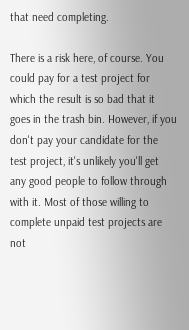that need completing.

There is a risk here, of course. You could pay for a test project for which the result is so bad that it goes in the trash bin. However, if you don't pay your candidate for the test project, it's unlikely you'll get any good people to follow through with it. Most of those willing to complete unpaid test projects are not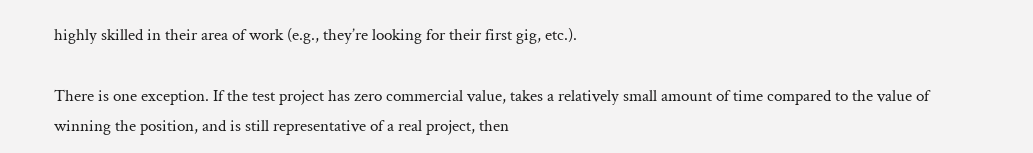highly skilled in their area of work (e.g., they’re looking for their first gig, etc.).

There is one exception. If the test project has zero commercial value, takes a relatively small amount of time compared to the value of winning the position, and is still representative of a real project, then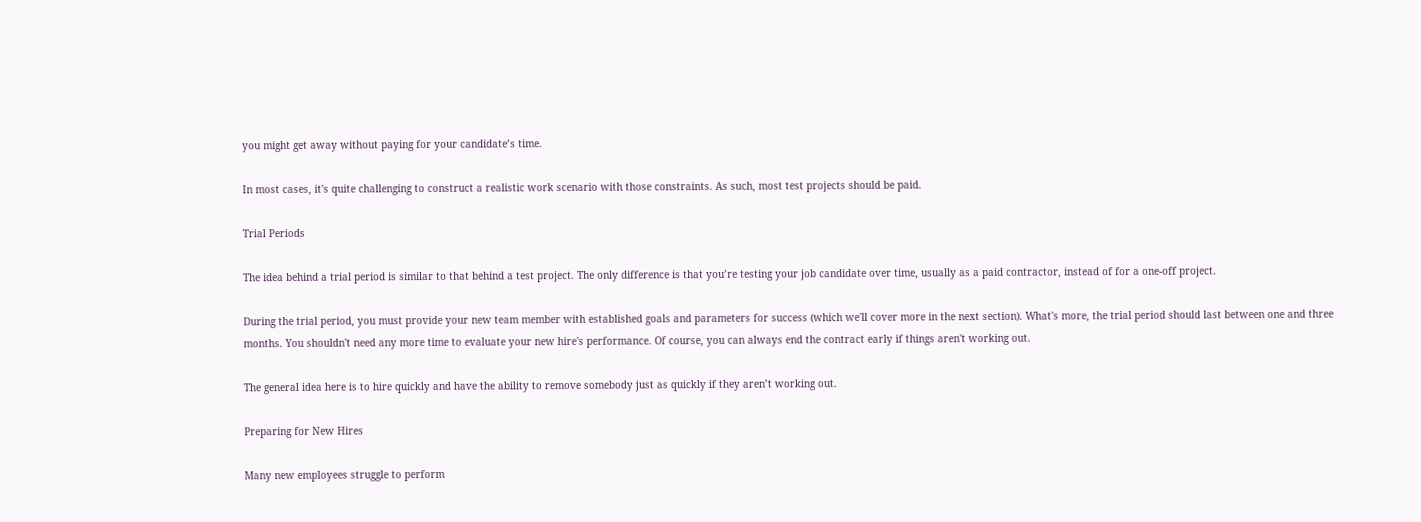you might get away without paying for your candidate’s time.

In most cases, it's quite challenging to construct a realistic work scenario with those constraints. As such, most test projects should be paid.

Trial Periods

The idea behind a trial period is similar to that behind a test project. The only difference is that you’re testing your job candidate over time, usually as a paid contractor, instead of for a one-off project.

During the trial period, you must provide your new team member with established goals and parameters for success (which we'll cover more in the next section). What's more, the trial period should last between one and three months. You shouldn't need any more time to evaluate your new hire's performance. Of course, you can always end the contract early if things aren't working out.

The general idea here is to hire quickly and have the ability to remove somebody just as quickly if they aren’t working out.

Preparing for New Hires

Many new employees struggle to perform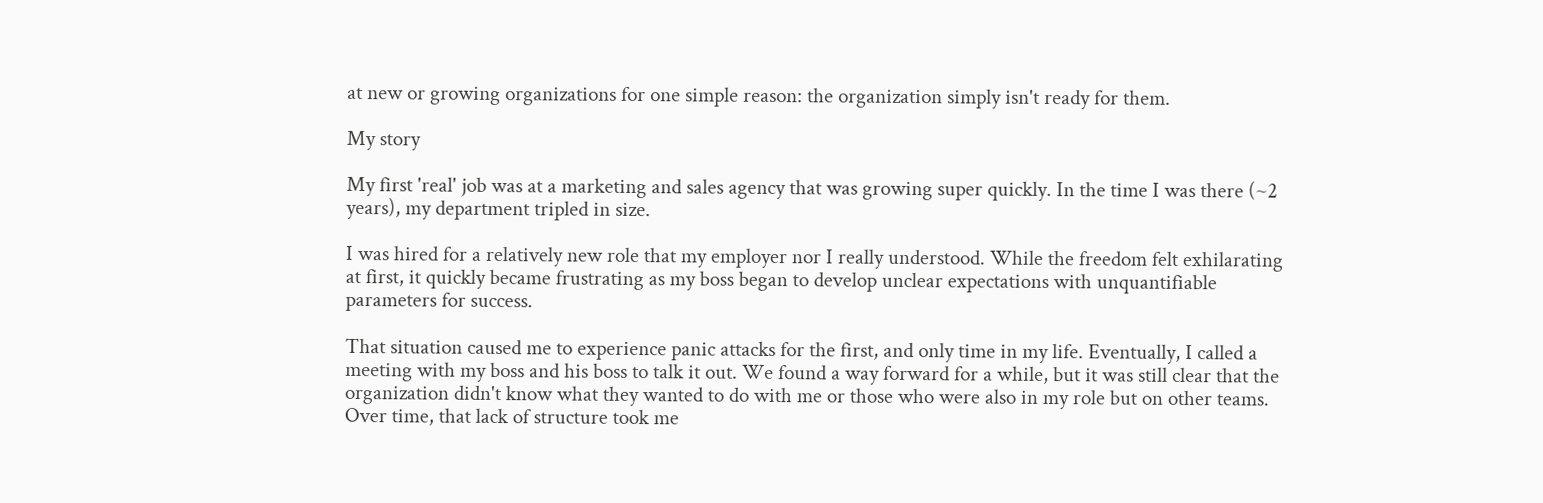at new or growing organizations for one simple reason: the organization simply isn't ready for them.

My story

My first 'real' job was at a marketing and sales agency that was growing super quickly. In the time I was there (~2 years), my department tripled in size.

I was hired for a relatively new role that my employer nor I really understood. While the freedom felt exhilarating at first, it quickly became frustrating as my boss began to develop unclear expectations with unquantifiable parameters for success.

That situation caused me to experience panic attacks for the first, and only time in my life. Eventually, I called a meeting with my boss and his boss to talk it out. We found a way forward for a while, but it was still clear that the organization didn't know what they wanted to do with me or those who were also in my role but on other teams. Over time, that lack of structure took me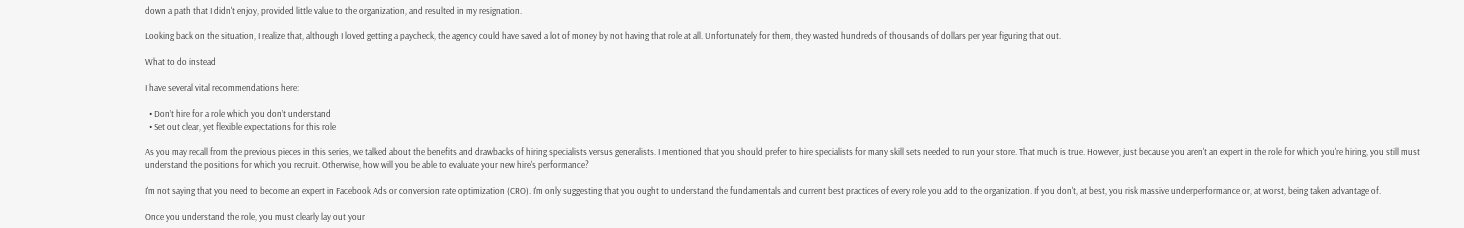down a path that I didn't enjoy, provided little value to the organization, and resulted in my resignation.

Looking back on the situation, I realize that, although I loved getting a paycheck, the agency could have saved a lot of money by not having that role at all. Unfortunately for them, they wasted hundreds of thousands of dollars per year figuring that out.

What to do instead

I have several vital recommendations here:

  • Don’t hire for a role which you don’t understand
  • Set out clear, yet flexible expectations for this role

As you may recall from the previous pieces in this series, we talked about the benefits and drawbacks of hiring specialists versus generalists. I mentioned that you should prefer to hire specialists for many skill sets needed to run your store. That much is true. However, just because you aren't an expert in the role for which you're hiring, you still must understand the positions for which you recruit. Otherwise, how will you be able to evaluate your new hire's performance?

I'm not saying that you need to become an expert in Facebook Ads or conversion rate optimization (CRO). I'm only suggesting that you ought to understand the fundamentals and current best practices of every role you add to the organization. If you don't, at best, you risk massive underperformance or, at worst, being taken advantage of.

Once you understand the role, you must clearly lay out your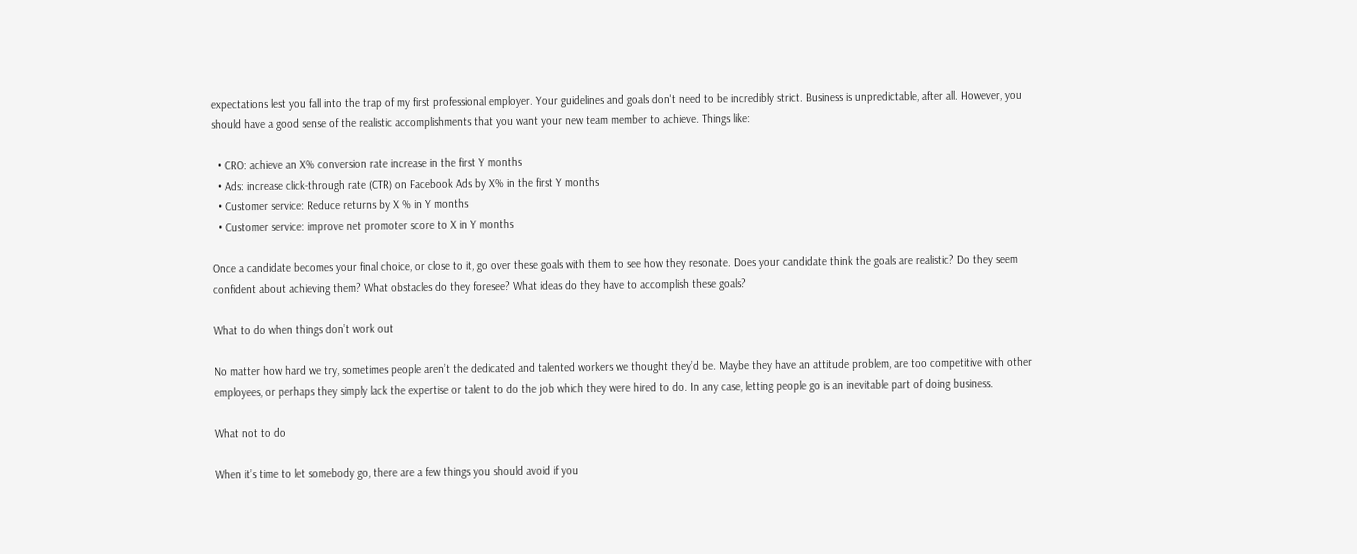expectations lest you fall into the trap of my first professional employer. Your guidelines and goals don't need to be incredibly strict. Business is unpredictable, after all. However, you should have a good sense of the realistic accomplishments that you want your new team member to achieve. Things like:

  • CRO: achieve an X% conversion rate increase in the first Y months
  • Ads: increase click-through rate (CTR) on Facebook Ads by X% in the first Y months
  • Customer service: Reduce returns by X % in Y months
  • Customer service: improve net promoter score to X in Y months

Once a candidate becomes your final choice, or close to it, go over these goals with them to see how they resonate. Does your candidate think the goals are realistic? Do they seem confident about achieving them? What obstacles do they foresee? What ideas do they have to accomplish these goals?

What to do when things don’t work out

No matter how hard we try, sometimes people aren’t the dedicated and talented workers we thought they’d be. Maybe they have an attitude problem, are too competitive with other employees, or perhaps they simply lack the expertise or talent to do the job which they were hired to do. In any case, letting people go is an inevitable part of doing business.

What not to do

When it’s time to let somebody go, there are a few things you should avoid if you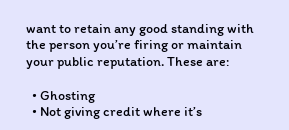want to retain any good standing with the person you’re firing or maintain your public reputation. These are:

  • Ghosting
  • Not giving credit where it’s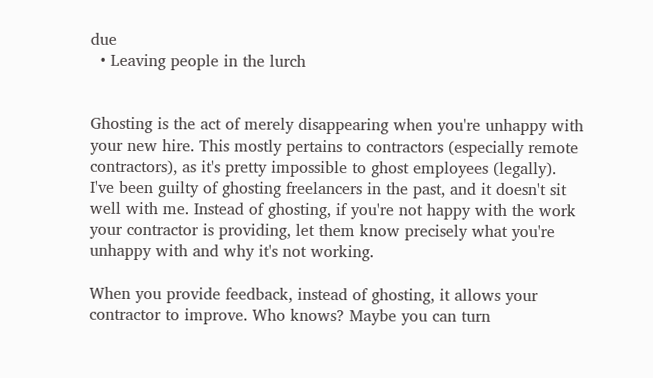due
  • Leaving people in the lurch


Ghosting is the act of merely disappearing when you're unhappy with your new hire. This mostly pertains to contractors (especially remote contractors), as it's pretty impossible to ghost employees (legally). I've been guilty of ghosting freelancers in the past, and it doesn't sit well with me. Instead of ghosting, if you're not happy with the work your contractor is providing, let them know precisely what you're unhappy with and why it's not working.

When you provide feedback, instead of ghosting, it allows your contractor to improve. Who knows? Maybe you can turn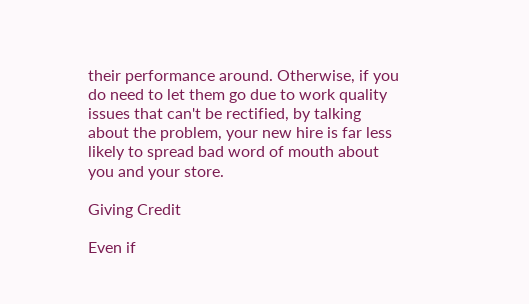their performance around. Otherwise, if you do need to let them go due to work quality issues that can't be rectified, by talking about the problem, your new hire is far less likely to spread bad word of mouth about you and your store.

Giving Credit

Even if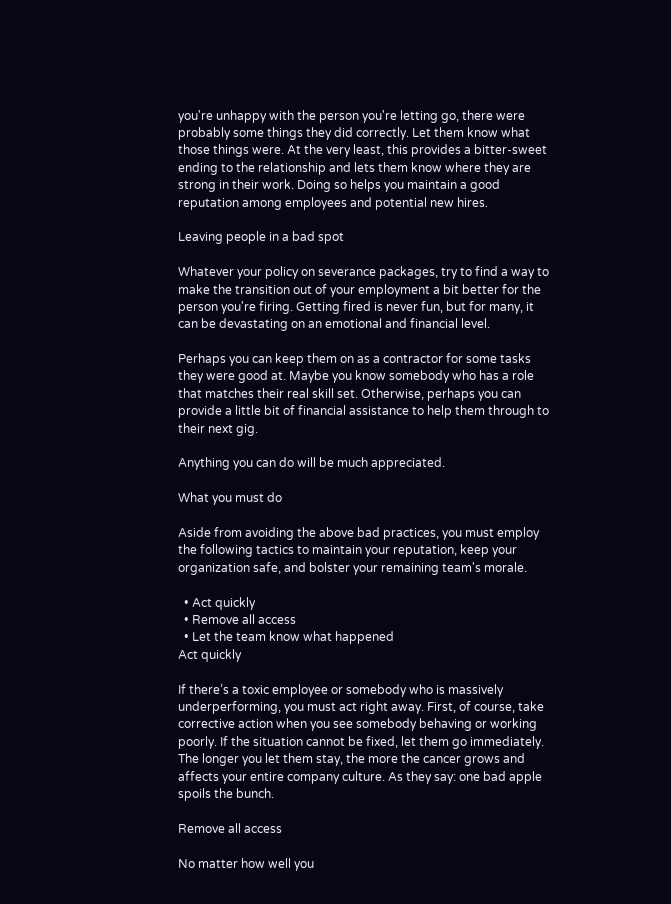you're unhappy with the person you're letting go, there were probably some things they did correctly. Let them know what those things were. At the very least, this provides a bitter-sweet ending to the relationship and lets them know where they are strong in their work. Doing so helps you maintain a good reputation among employees and potential new hires.

Leaving people in a bad spot

Whatever your policy on severance packages, try to find a way to make the transition out of your employment a bit better for the person you're firing. Getting fired is never fun, but for many, it can be devastating on an emotional and financial level.

Perhaps you can keep them on as a contractor for some tasks they were good at. Maybe you know somebody who has a role that matches their real skill set. Otherwise, perhaps you can provide a little bit of financial assistance to help them through to their next gig.

Anything you can do will be much appreciated.

What you must do

Aside from avoiding the above bad practices, you must employ the following tactics to maintain your reputation, keep your organization safe, and bolster your remaining team's morale.

  • Act quickly
  • Remove all access
  • Let the team know what happened
Act quickly

If there’s a toxic employee or somebody who is massively underperforming, you must act right away. First, of course, take corrective action when you see somebody behaving or working poorly. If the situation cannot be fixed, let them go immediately. The longer you let them stay, the more the cancer grows and affects your entire company culture. As they say: one bad apple spoils the bunch.

Remove all access

No matter how well you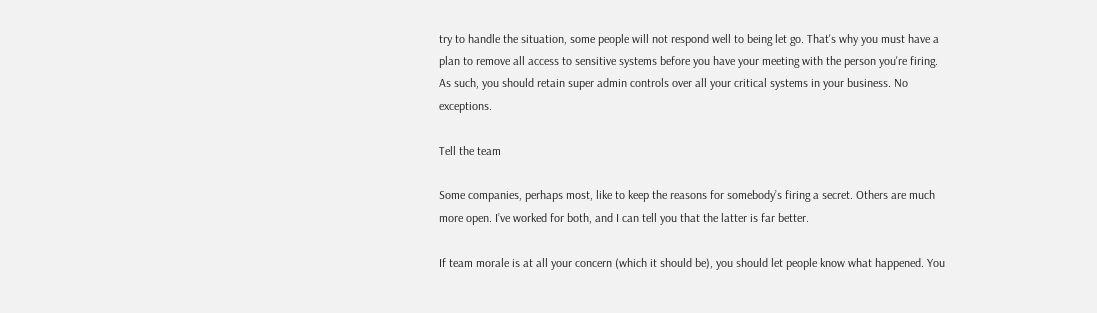try to handle the situation, some people will not respond well to being let go. That's why you must have a plan to remove all access to sensitive systems before you have your meeting with the person you're firing. As such, you should retain super admin controls over all your critical systems in your business. No exceptions.

Tell the team

Some companies, perhaps most, like to keep the reasons for somebody’s firing a secret. Others are much more open. I’ve worked for both, and I can tell you that the latter is far better.

If team morale is at all your concern (which it should be), you should let people know what happened. You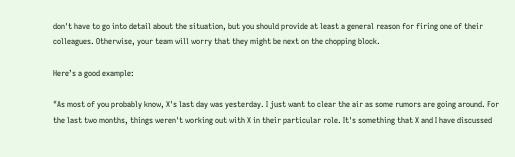don't have to go into detail about the situation, but you should provide at least a general reason for firing one of their colleagues. Otherwise, your team will worry that they might be next on the chopping block.

Here’s a good example:

"As most of you probably know, X's last day was yesterday. I just want to clear the air as some rumors are going around. For the last two months, things weren't working out with X in their particular role. It's something that X and I have discussed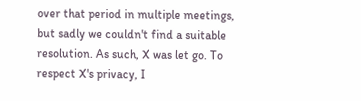over that period in multiple meetings, but sadly we couldn't find a suitable resolution. As such, X was let go. To respect X's privacy, I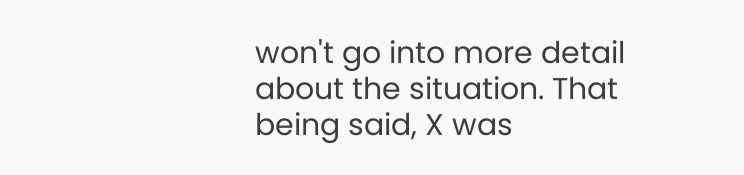won't go into more detail about the situation. That being said, X was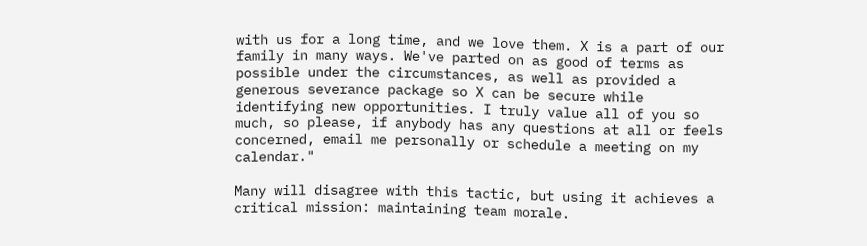with us for a long time, and we love them. X is a part of our family in many ways. We've parted on as good of terms as possible under the circumstances, as well as provided a generous severance package so X can be secure while identifying new opportunities. I truly value all of you so much, so please, if anybody has any questions at all or feels concerned, email me personally or schedule a meeting on my calendar."

Many will disagree with this tactic, but using it achieves a critical mission: maintaining team morale.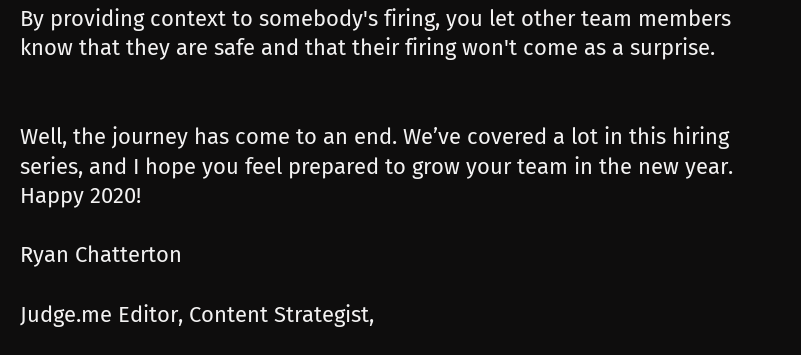By providing context to somebody's firing, you let other team members know that they are safe and that their firing won't come as a surprise.


Well, the journey has come to an end. We’ve covered a lot in this hiring series, and I hope you feel prepared to grow your team in the new year. Happy 2020!

Ryan Chatterton

Judge.me Editor, Content Strategist,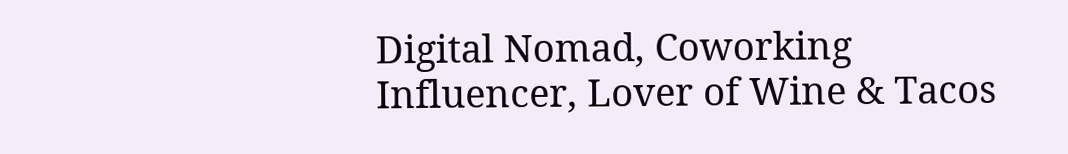Digital Nomad, Coworking Influencer, Lover of Wine & Tacos